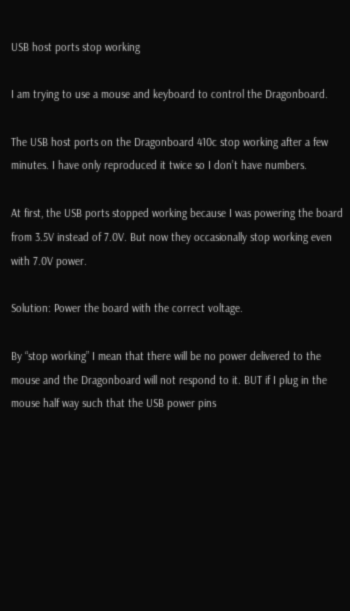USB host ports stop working

I am trying to use a mouse and keyboard to control the Dragonboard.

The USB host ports on the Dragonboard 410c stop working after a few minutes. I have only reproduced it twice so I don’t have numbers.

At first, the USB ports stopped working because I was powering the board from 3.5V instead of 7.0V. But now they occasionally stop working even with 7.0V power.

Solution: Power the board with the correct voltage.

By “stop working” I mean that there will be no power delivered to the mouse and the Dragonboard will not respond to it. BUT if I plug in the mouse half way such that the USB power pins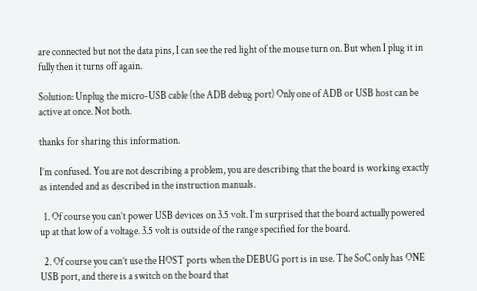are connected but not the data pins, I can see the red light of the mouse turn on. But when I plug it in fully then it turns off again.

Solution: Unplug the micro-USB cable (the ADB debug port) Only one of ADB or USB host can be active at once. Not both.

thanks for sharing this information.

I’m confused. You are not describing a problem, you are describing that the board is working exactly as intended and as described in the instruction manuals.

  1. Of course you can’t power USB devices on 3.5 volt. I’m surprised that the board actually powered up at that low of a voltage. 3.5 volt is outside of the range specified for the board.

  2. Of course you can’t use the HOST ports when the DEBUG port is in use. The SoC only has ONE USB port, and there is a switch on the board that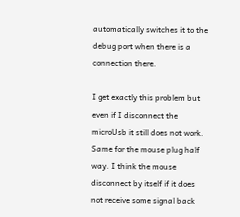automatically switches it to the debug port when there is a connection there.

I get exactly this problem but even if I disconnect the microUsb it still does not work. Same for the mouse plug half way. I think the mouse disconnect by itself if it does not receive some signal back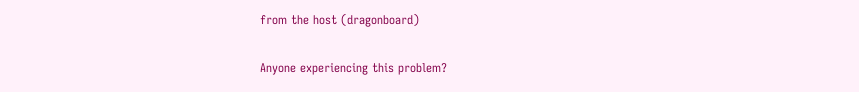from the host (dragonboard)

Anyone experiencing this problem?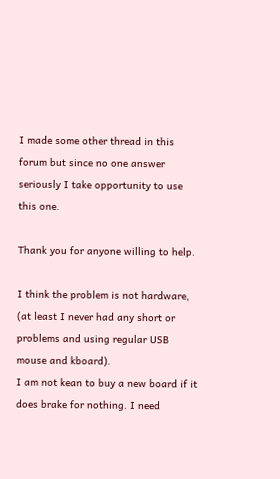I made some other thread in this forum but since no one answer seriously I take opportunity to use this one.

Thank you for anyone willing to help.

I think the problem is not hardware, (at least I never had any short or problems and using regular USB mouse and kboard).
I am not kean to buy a new board if it does brake for nothing. I need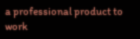a professional product to work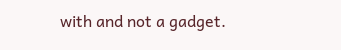with and not a gadget.